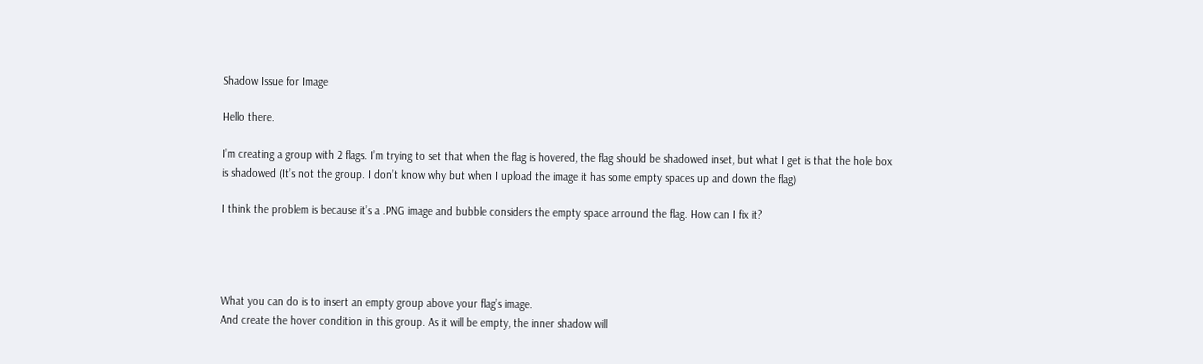Shadow Issue for Image

Hello there.

I’m creating a group with 2 flags. I’m trying to set that when the flag is hovered, the flag should be shadowed inset, but what I get is that the hole box is shadowed (It’s not the group. I don’t know why but when I upload the image it has some empty spaces up and down the flag)

I think the problem is because it’s a .PNG image and bubble considers the empty space arround the flag. How can I fix it?




What you can do is to insert an empty group above your flag’s image.
And create the hover condition in this group. As it will be empty, the inner shadow will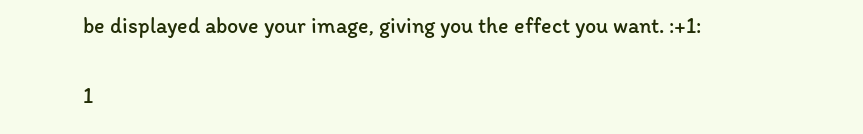be displayed above your image, giving you the effect you want. :+1:

1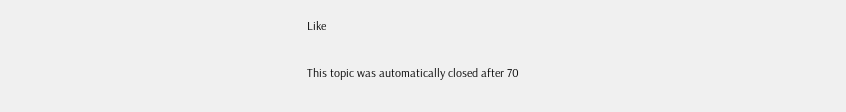Like

This topic was automatically closed after 70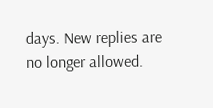days. New replies are no longer allowed.